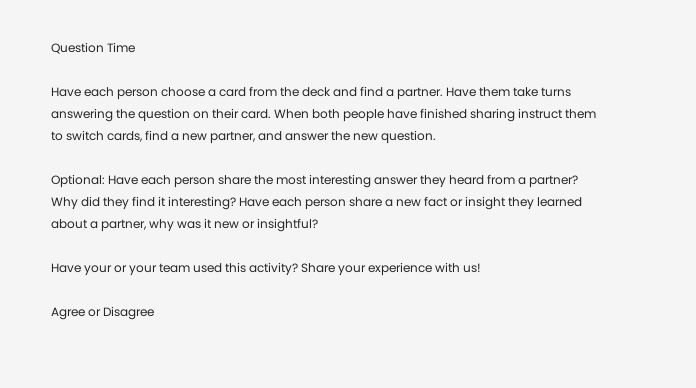Question Time

Have each person choose a card from the deck and find a partner. Have them take turns answering the question on their card. When both people have finished sharing instruct them to switch cards, find a new partner, and answer the new question.

Optional: Have each person share the most interesting answer they heard from a partner? Why did they find it interesting? Have each person share a new fact or insight they learned about a partner, why was it new or insightful?

Have your or your team used this activity? Share your experience with us!

Agree or Disagree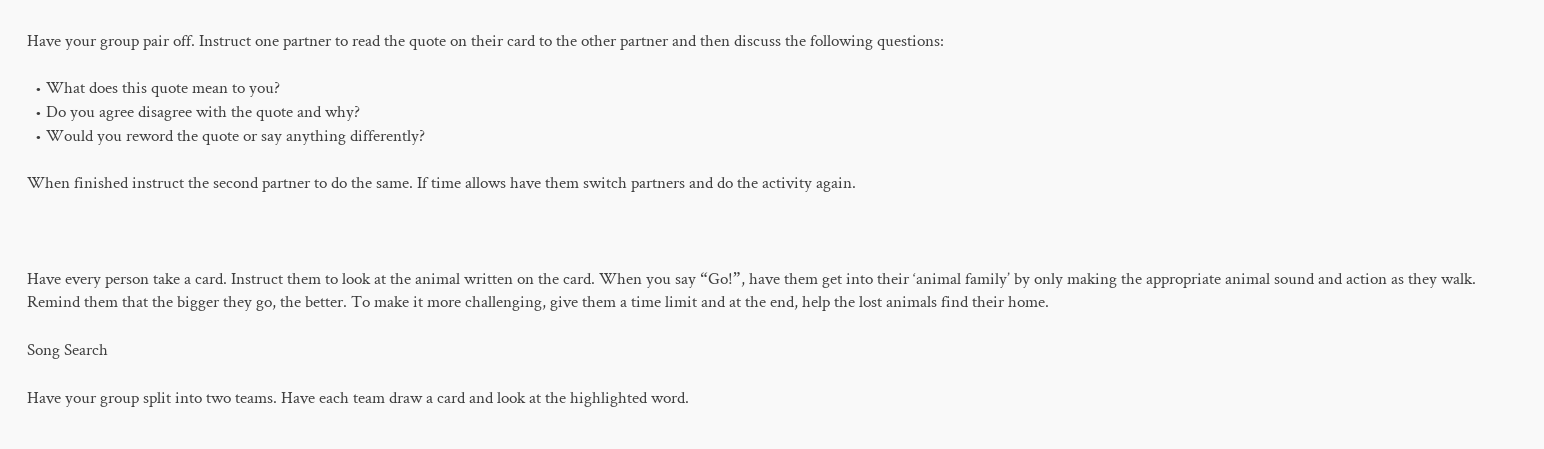Have your group pair off. Instruct one partner to read the quote on their card to the other partner and then discuss the following questions:

  • What does this quote mean to you?
  • Do you agree disagree with the quote and why?
  • Would you reword the quote or say anything differently?

When finished instruct the second partner to do the same. If time allows have them switch partners and do the activity again.



Have every person take a card. Instruct them to look at the animal written on the card. When you say “Go!”, have them get into their ‘animal family’ by only making the appropriate animal sound and action as they walk. Remind them that the bigger they go, the better. To make it more challenging, give them a time limit and at the end, help the lost animals find their home.

Song Search

Have your group split into two teams. Have each team draw a card and look at the highlighted word.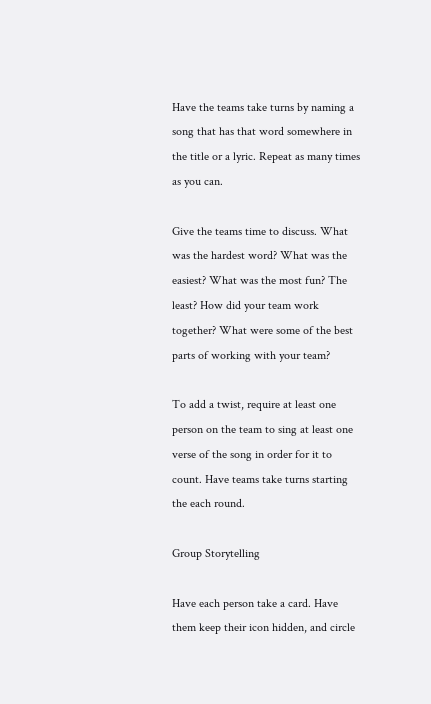Have the teams take turns by naming a song that has that word somewhere in the title or a lyric. Repeat as many times as you can.

Give the teams time to discuss. What was the hardest word? What was the easiest? What was the most fun? The least? How did your team work together? What were some of the best parts of working with your team?

To add a twist, require at least one person on the team to sing at least one verse of the song in order for it to count. Have teams take turns starting the each round.

Group Storytelling

Have each person take a card. Have them keep their icon hidden, and circle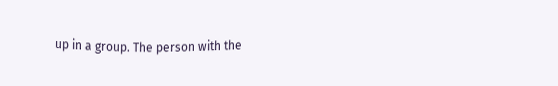up in a group. The person with the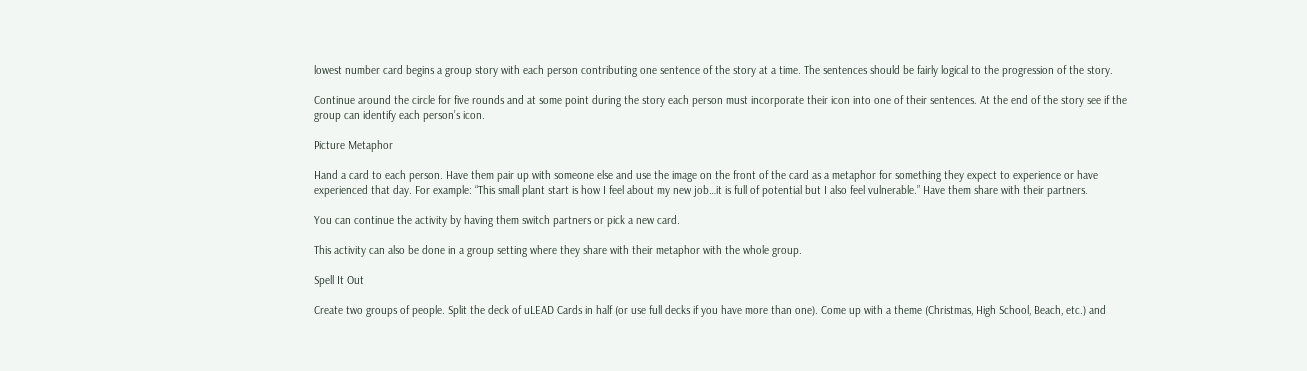lowest number card begins a group story with each person contributing one sentence of the story at a time. The sentences should be fairly logical to the progression of the story.

Continue around the circle for five rounds and at some point during the story each person must incorporate their icon into one of their sentences. At the end of the story see if the group can identify each person’s icon.

Picture Metaphor

Hand a card to each person. Have them pair up with someone else and use the image on the front of the card as a metaphor for something they expect to experience or have experienced that day. For example: “This small plant start is how I feel about my new job…it is full of potential but I also feel vulnerable.” Have them share with their partners.

You can continue the activity by having them switch partners or pick a new card.

This activity can also be done in a group setting where they share with their metaphor with the whole group.

Spell It Out

Create two groups of people. Split the deck of uLEAD Cards in half (or use full decks if you have more than one). Come up with a theme (Christmas, High School, Beach, etc.) and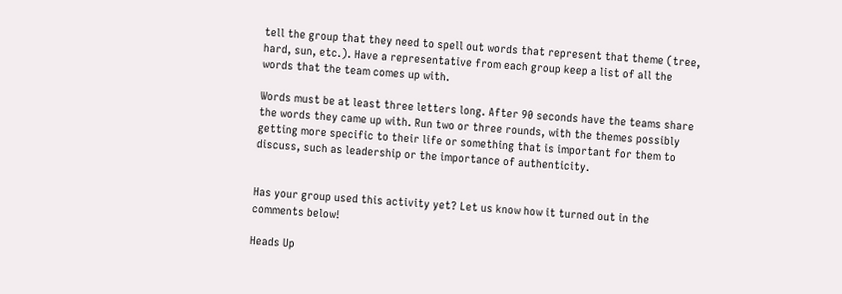tell the group that they need to spell out words that represent that theme (tree, hard, sun, etc.). Have a representative from each group keep a list of all the words that the team comes up with.

Words must be at least three letters long. After 90 seconds have the teams share the words they came up with. Run two or three rounds, with the themes possibly getting more specific to their life or something that is important for them to discuss, such as leadership or the importance of authenticity.


Has your group used this activity yet? Let us know how it turned out in the comments below!

Heads Up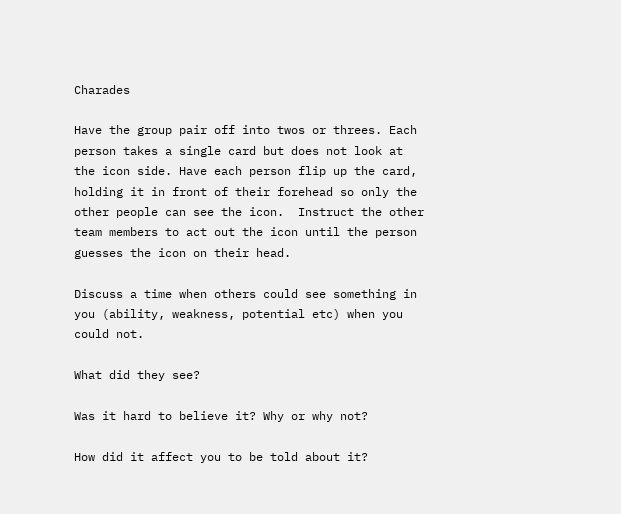Charades

Have the group pair off into twos or threes. Each person takes a single card but does not look at the icon side. Have each person flip up the card, holding it in front of their forehead so only the other people can see the icon.  Instruct the other team members to act out the icon until the person guesses the icon on their head.

Discuss a time when others could see something in you (ability, weakness, potential etc) when you could not.

What did they see?

Was it hard to believe it? Why or why not?

How did it affect you to be told about it?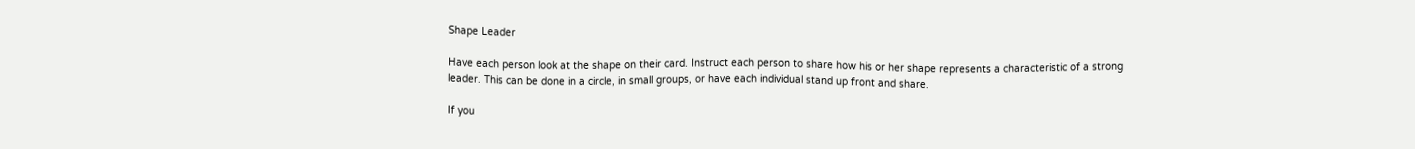Shape Leader

Have each person look at the shape on their card. Instruct each person to share how his or her shape represents a characteristic of a strong leader. This can be done in a circle, in small groups, or have each individual stand up front and share.

If you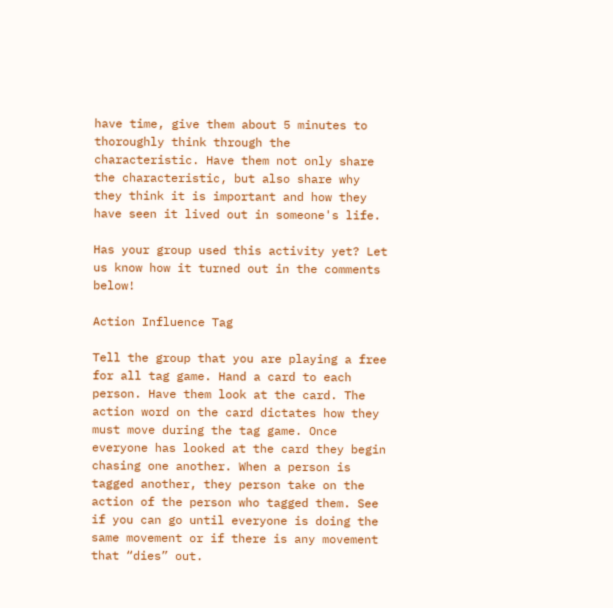have time, give them about 5 minutes to thoroughly think through the characteristic. Have them not only share the characteristic, but also share why they think it is important and how they have seen it lived out in someone's life.

Has your group used this activity yet? Let us know how it turned out in the comments below!

Action Influence Tag

Tell the group that you are playing a free for all tag game. Hand a card to each person. Have them look at the card. The action word on the card dictates how they must move during the tag game. Once everyone has looked at the card they begin chasing one another. When a person is tagged another, they person take on the action of the person who tagged them. See if you can go until everyone is doing the same movement or if there is any movement that “dies” out.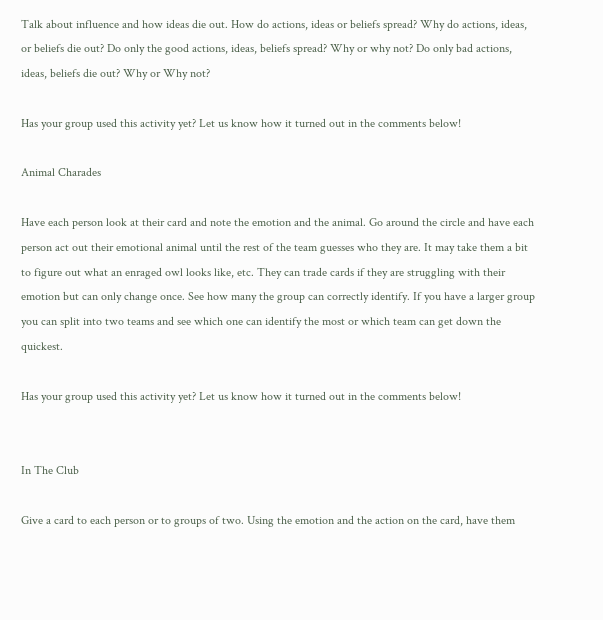Talk about influence and how ideas die out. How do actions, ideas or beliefs spread? Why do actions, ideas, or beliefs die out? Do only the good actions, ideas, beliefs spread? Why or why not? Do only bad actions, ideas, beliefs die out? Why or Why not?

Has your group used this activity yet? Let us know how it turned out in the comments below!

Animal Charades

Have each person look at their card and note the emotion and the animal. Go around the circle and have each person act out their emotional animal until the rest of the team guesses who they are. It may take them a bit to figure out what an enraged owl looks like, etc. They can trade cards if they are struggling with their emotion but can only change once. See how many the group can correctly identify. If you have a larger group you can split into two teams and see which one can identify the most or which team can get down the quickest.

Has your group used this activity yet? Let us know how it turned out in the comments below!


In The Club

Give a card to each person or to groups of two. Using the emotion and the action on the card, have them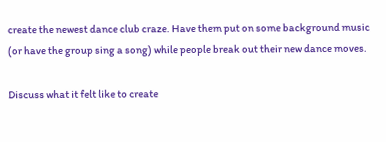create the newest dance club craze. Have them put on some background music (or have the group sing a song) while people break out their new dance moves.

Discuss what it felt like to create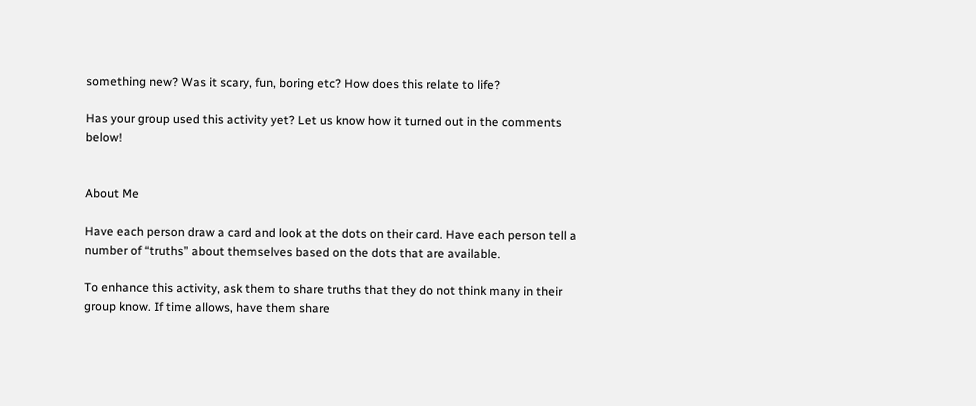something new? Was it scary, fun, boring etc? How does this relate to life?

Has your group used this activity yet? Let us know how it turned out in the comments below!


About Me

Have each person draw a card and look at the dots on their card. Have each person tell a number of “truths” about themselves based on the dots that are available.

To enhance this activity, ask them to share truths that they do not think many in their group know. If time allows, have them share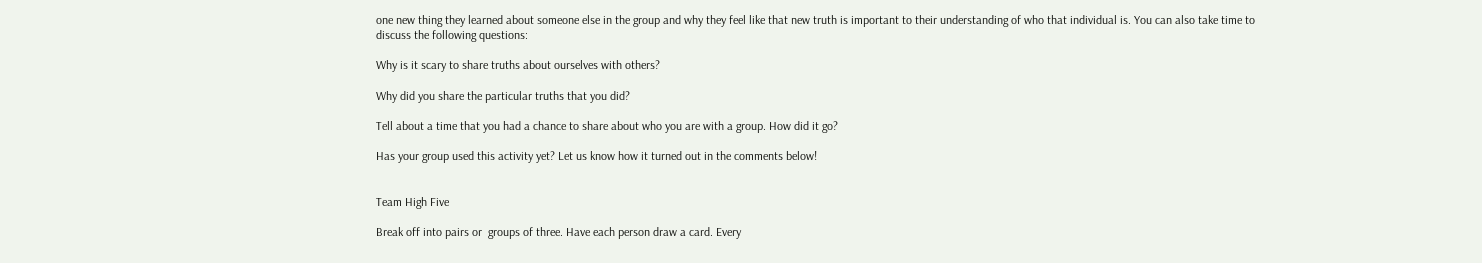one new thing they learned about someone else in the group and why they feel like that new truth is important to their understanding of who that individual is. You can also take time to discuss the following questions:

Why is it scary to share truths about ourselves with others?

Why did you share the particular truths that you did?

Tell about a time that you had a chance to share about who you are with a group. How did it go?

Has your group used this activity yet? Let us know how it turned out in the comments below!


Team High Five

Break off into pairs or  groups of three. Have each person draw a card. Every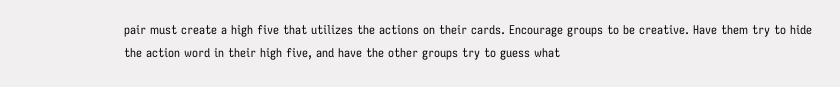pair must create a high five that utilizes the actions on their cards. Encourage groups to be creative. Have them try to hide the action word in their high five, and have the other groups try to guess what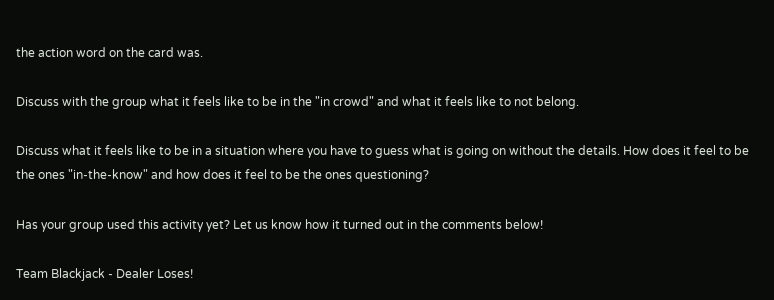the action word on the card was.

Discuss with the group what it feels like to be in the "in crowd" and what it feels like to not belong.

Discuss what it feels like to be in a situation where you have to guess what is going on without the details. How does it feel to be the ones "in-the-know" and how does it feel to be the ones questioning?

Has your group used this activity yet? Let us know how it turned out in the comments below!

Team Blackjack - Dealer Loses!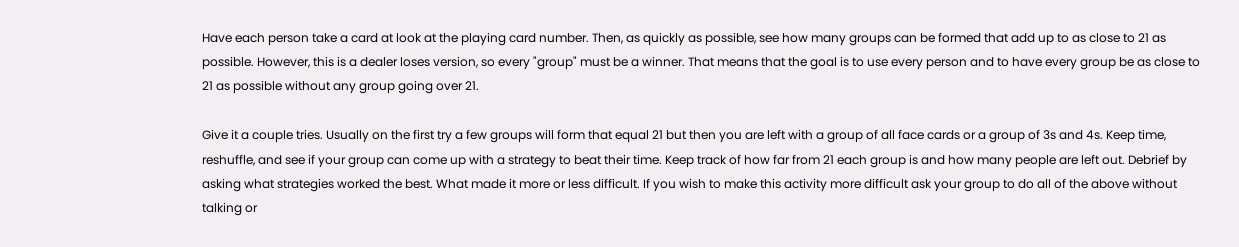Have each person take a card at look at the playing card number. Then, as quickly as possible, see how many groups can be formed that add up to as close to 21 as possible. However, this is a dealer loses version, so every "group" must be a winner. That means that the goal is to use every person and to have every group be as close to 21 as possible without any group going over 21.

Give it a couple tries. Usually on the first try a few groups will form that equal 21 but then you are left with a group of all face cards or a group of 3s and 4s. Keep time, reshuffle, and see if your group can come up with a strategy to beat their time. Keep track of how far from 21 each group is and how many people are left out. Debrief by asking what strategies worked the best. What made it more or less difficult. If you wish to make this activity more difficult ask your group to do all of the above without talking or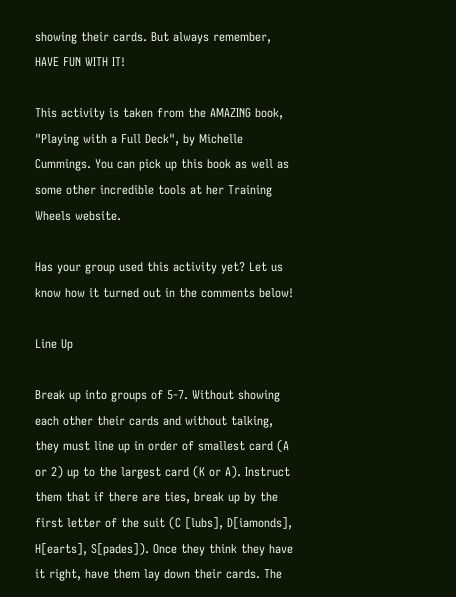showing their cards. But always remember, HAVE FUN WITH IT!

This activity is taken from the AMAZING book, "Playing with a Full Deck", by Michelle Cummings. You can pick up this book as well as some other incredible tools at her Training Wheels website.

Has your group used this activity yet? Let us know how it turned out in the comments below!

Line Up

Break up into groups of 5-7. Without showing each other their cards and without talking, they must line up in order of smallest card (A or 2) up to the largest card (K or A). Instruct them that if there are ties, break up by the first letter of the suit (C [lubs], D[iamonds], H[earts], S[pades]). Once they think they have it right, have them lay down their cards. The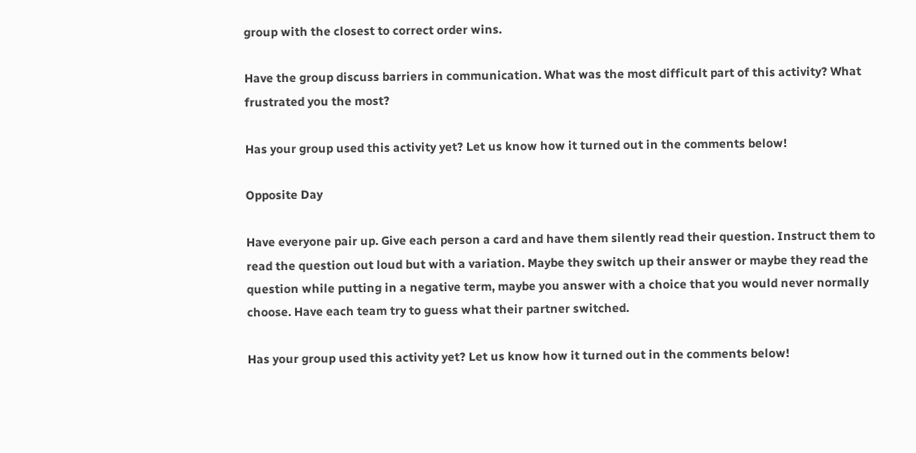group with the closest to correct order wins.

Have the group discuss barriers in communication. What was the most difficult part of this activity? What frustrated you the most?

Has your group used this activity yet? Let us know how it turned out in the comments below!

Opposite Day

Have everyone pair up. Give each person a card and have them silently read their question. Instruct them to read the question out loud but with a variation. Maybe they switch up their answer or maybe they read the question while putting in a negative term, maybe you answer with a choice that you would never normally choose. Have each team try to guess what their partner switched.

Has your group used this activity yet? Let us know how it turned out in the comments below!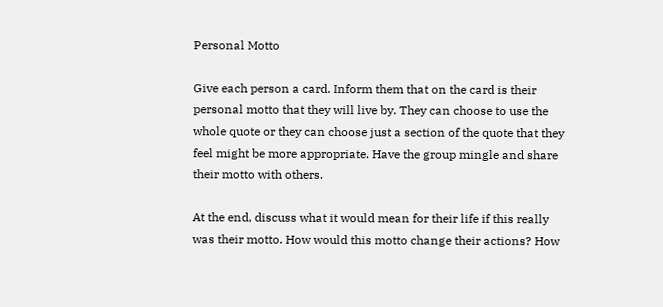Personal Motto

Give each person a card. Inform them that on the card is their personal motto that they will live by. They can choose to use the whole quote or they can choose just a section of the quote that they feel might be more appropriate. Have the group mingle and share their motto with others.

At the end, discuss what it would mean for their life if this really was their motto. How would this motto change their actions? How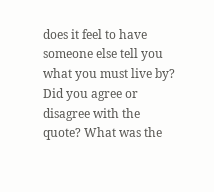does it feel to have someone else tell you what you must live by? Did you agree or disagree with the quote? What was the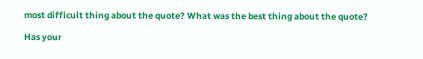most difficult thing about the quote? What was the best thing about the quote?

Has your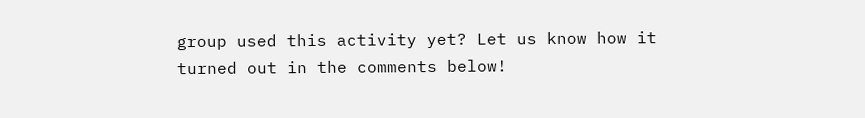group used this activity yet? Let us know how it turned out in the comments below!